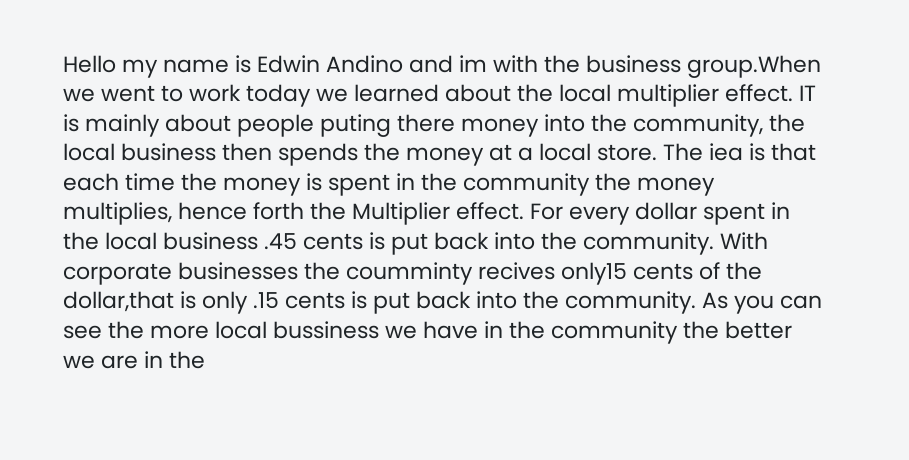Hello my name is Edwin Andino and im with the business group.When we went to work today we learned about the local multiplier effect. IT is mainly about people puting there money into the community, the local business then spends the money at a local store. The iea is that each time the money is spent in the community the money multiplies, hence forth the Multiplier effect. For every dollar spent in the local business .45 cents is put back into the community. With corporate businesses the coumminty recives only15 cents of the dollar,that is only .15 cents is put back into the community. As you can see the more local bussiness we have in the community the better we are in the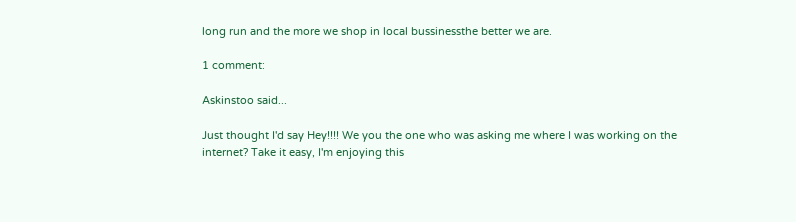long run and the more we shop in local bussinessthe better we are.

1 comment:

Askinstoo said...

Just thought I'd say Hey!!!! We you the one who was asking me where I was working on the internet? Take it easy, I'm enjoying this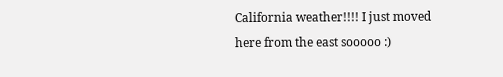California weather!!!! I just moved here from the east sooooo :)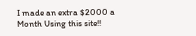I made an extra $2000 a Month Using this site!!